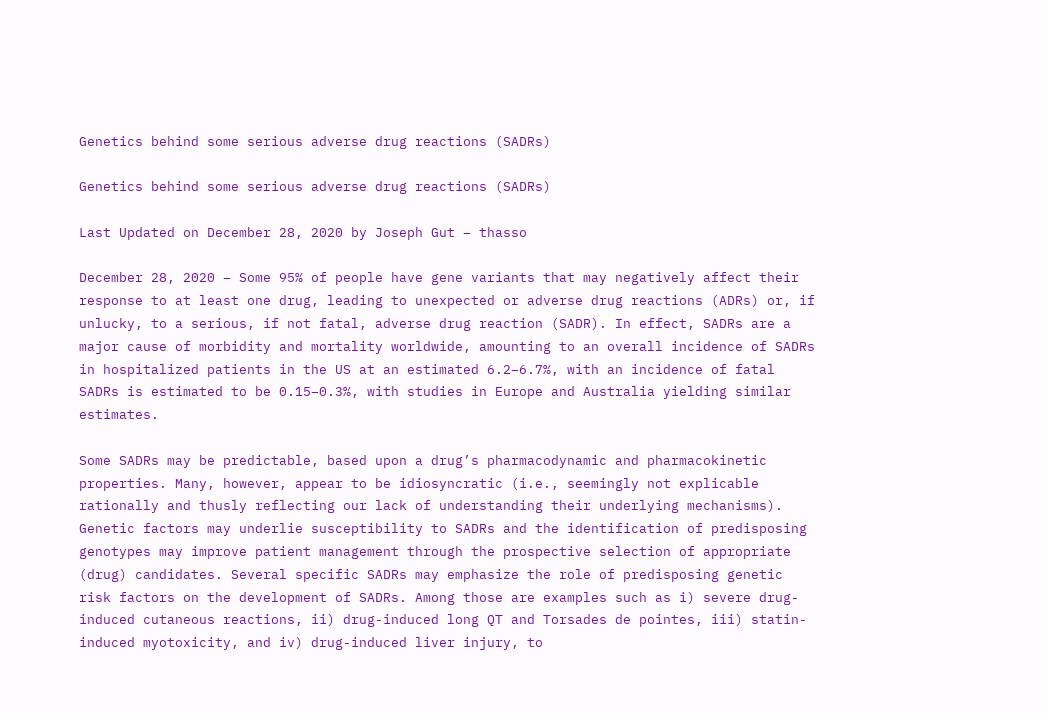Genetics behind some serious adverse drug reactions (SADRs)

Genetics behind some serious adverse drug reactions (SADRs)

Last Updated on December 28, 2020 by Joseph Gut – thasso

December 28, 2020 – Some 95% of people have gene variants that may negatively affect their response to at least one drug, leading to unexpected or adverse drug reactions (ADRs) or, if unlucky, to a serious, if not fatal, adverse drug reaction (SADR). In effect, SADRs are a major cause of morbidity and mortality worldwide, amounting to an overall incidence of SADRs in hospitalized patients in the US at an estimated 6.2–6.7%, with an incidence of fatal SADRs is estimated to be 0.15–0.3%, with studies in Europe and Australia yielding similar estimates.

Some SADRs may be predictable, based upon a drug’s pharmacodynamic and pharmacokinetic properties. Many, however, appear to be idiosyncratic (i.e., seemingly not explicable rationally and thusly reflecting our lack of understanding their underlying mechanisms). Genetic factors may underlie susceptibility to SADRs and the identification of predisposing genotypes may improve patient management through the prospective selection of appropriate (drug) candidates. Several specific SADRs may emphasize the role of predisposing genetic risk factors on the development of SADRs. Among those are examples such as i) severe drug-induced cutaneous reactions, ii) drug-induced long QT and Torsades de pointes, iii) statin-induced myotoxicity, and iv) drug-induced liver injury, to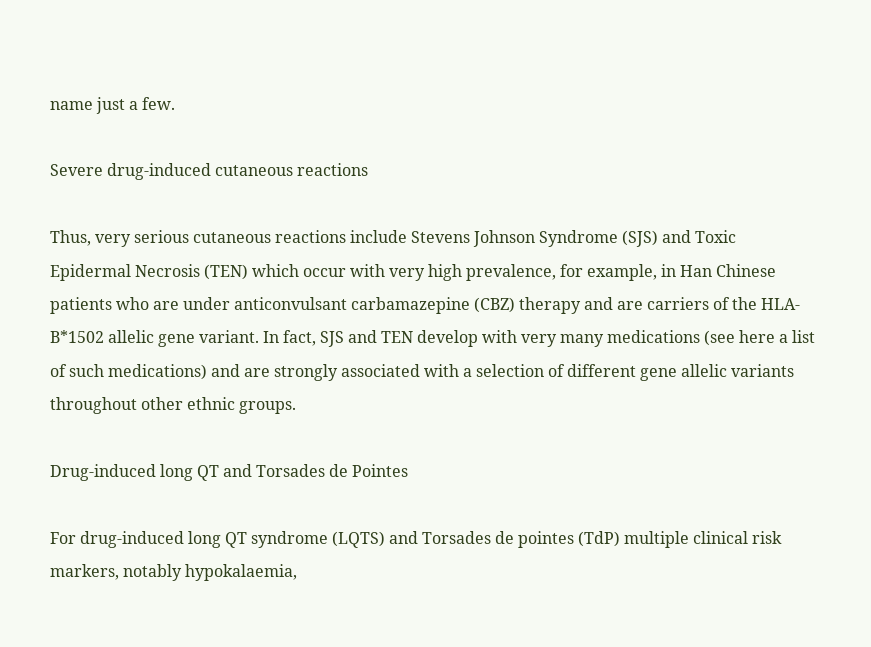name just a few.

Severe drug-induced cutaneous reactions

Thus, very serious cutaneous reactions include Stevens Johnson Syndrome (SJS) and Toxic Epidermal Necrosis (TEN) which occur with very high prevalence, for example, in Han Chinese patients who are under anticonvulsant carbamazepine (CBZ) therapy and are carriers of the HLA-B*1502 allelic gene variant. In fact, SJS and TEN develop with very many medications (see here a list of such medications) and are strongly associated with a selection of different gene allelic variants throughout other ethnic groups.

Drug-induced long QT and Torsades de Pointes

For drug-induced long QT syndrome (LQTS) and Torsades de pointes (TdP) multiple clinical risk markers, notably hypokalaemia,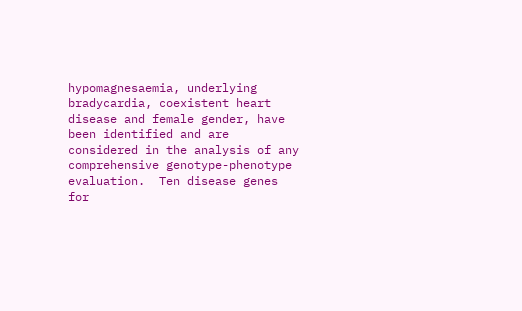hypomagnesaemia, underlying bradycardia, coexistent heart disease and female gender, have been identified and are considered in the analysis of any comprehensive genotype-phenotype evaluation.  Ten disease genes for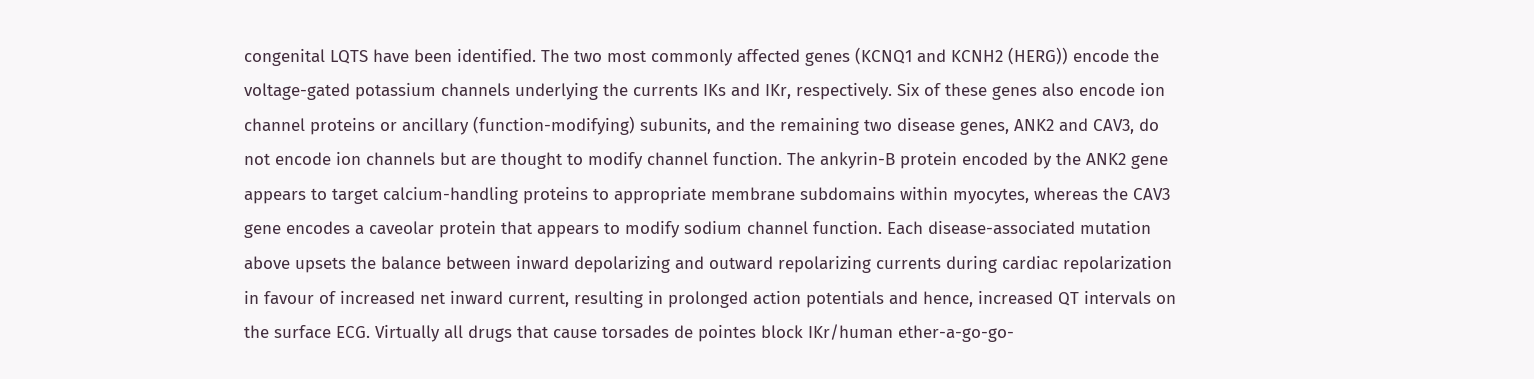congenital LQTS have been identified. The two most commonly affected genes (KCNQ1 and KCNH2 (HERG)) encode the voltage-gated potassium channels underlying the currents IKs and IKr, respectively. Six of these genes also encode ion channel proteins or ancillary (function-modifying) subunits, and the remaining two disease genes, ANK2 and CAV3, do not encode ion channels but are thought to modify channel function. The ankyrin-B protein encoded by the ANK2 gene appears to target calcium-handling proteins to appropriate membrane subdomains within myocytes, whereas the CAV3 gene encodes a caveolar protein that appears to modify sodium channel function. Each disease-associated mutation above upsets the balance between inward depolarizing and outward repolarizing currents during cardiac repolarization in favour of increased net inward current, resulting in prolonged action potentials and hence, increased QT intervals on the surface ECG. Virtually all drugs that cause torsades de pointes block IKr/human ether-a-go-go-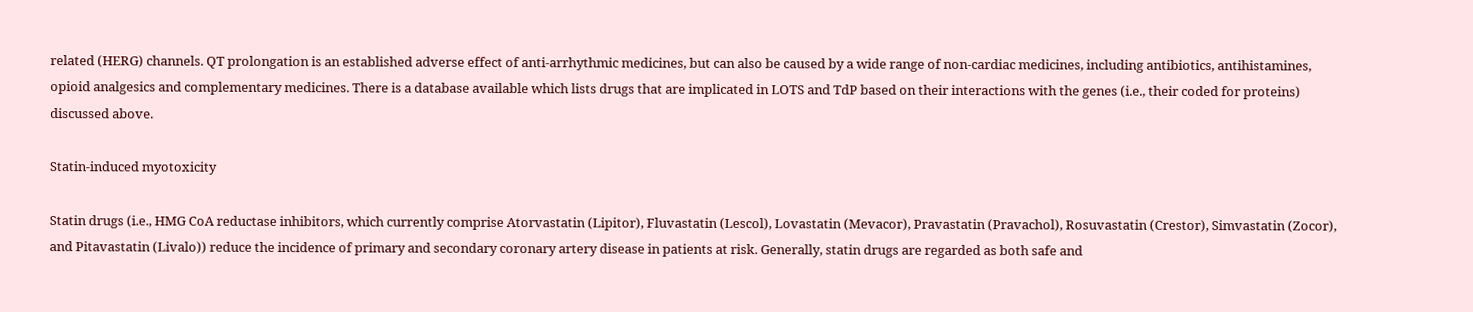related (HERG) channels. QT prolongation is an established adverse effect of anti-arrhythmic medicines, but can also be caused by a wide range of non-cardiac medicines, including antibiotics, antihistamines, opioid analgesics and complementary medicines. There is a database available which lists drugs that are implicated in LOTS and TdP based on their interactions with the genes (i.e., their coded for proteins) discussed above.

Statin-induced myotoxicity

Statin drugs (i.e., HMG CoA reductase inhibitors, which currently comprise Atorvastatin (Lipitor), Fluvastatin (Lescol), Lovastatin (Mevacor), Pravastatin (Pravachol), Rosuvastatin (Crestor), Simvastatin (Zocor), and Pitavastatin (Livalo)) reduce the incidence of primary and secondary coronary artery disease in patients at risk. Generally, statin drugs are regarded as both safe and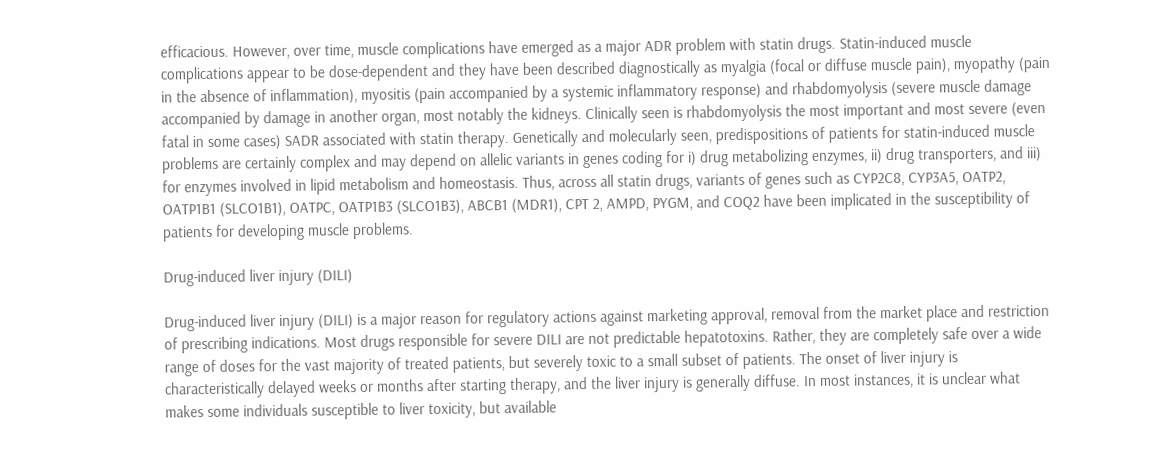efficacious. However, over time, muscle complications have emerged as a major ADR problem with statin drugs. Statin-induced muscle complications appear to be dose-dependent and they have been described diagnostically as myalgia (focal or diffuse muscle pain), myopathy (pain in the absence of inflammation), myositis (pain accompanied by a systemic inflammatory response) and rhabdomyolysis (severe muscle damage accompanied by damage in another organ, most notably the kidneys. Clinically seen is rhabdomyolysis the most important and most severe (even fatal in some cases) SADR associated with statin therapy. Genetically and molecularly seen, predispositions of patients for statin-induced muscle problems are certainly complex and may depend on allelic variants in genes coding for i) drug metabolizing enzymes, ii) drug transporters, and iii) for enzymes involved in lipid metabolism and homeostasis. Thus, across all statin drugs, variants of genes such as CYP2C8, CYP3A5, OATP2, OATP1B1 (SLCO1B1), OATPC, OATP1B3 (SLCO1B3), ABCB1 (MDR1), CPT 2, AMPD, PYGM, and COQ2 have been implicated in the susceptibility of patients for developing muscle problems.

Drug-induced liver injury (DILI)

Drug-induced liver injury (DILI) is a major reason for regulatory actions against marketing approval, removal from the market place and restriction of prescribing indications. Most drugs responsible for severe DILI are not predictable hepatotoxins. Rather, they are completely safe over a wide range of doses for the vast majority of treated patients, but severely toxic to a small subset of patients. The onset of liver injury is characteristically delayed weeks or months after starting therapy, and the liver injury is generally diffuse. In most instances, it is unclear what makes some individuals susceptible to liver toxicity, but available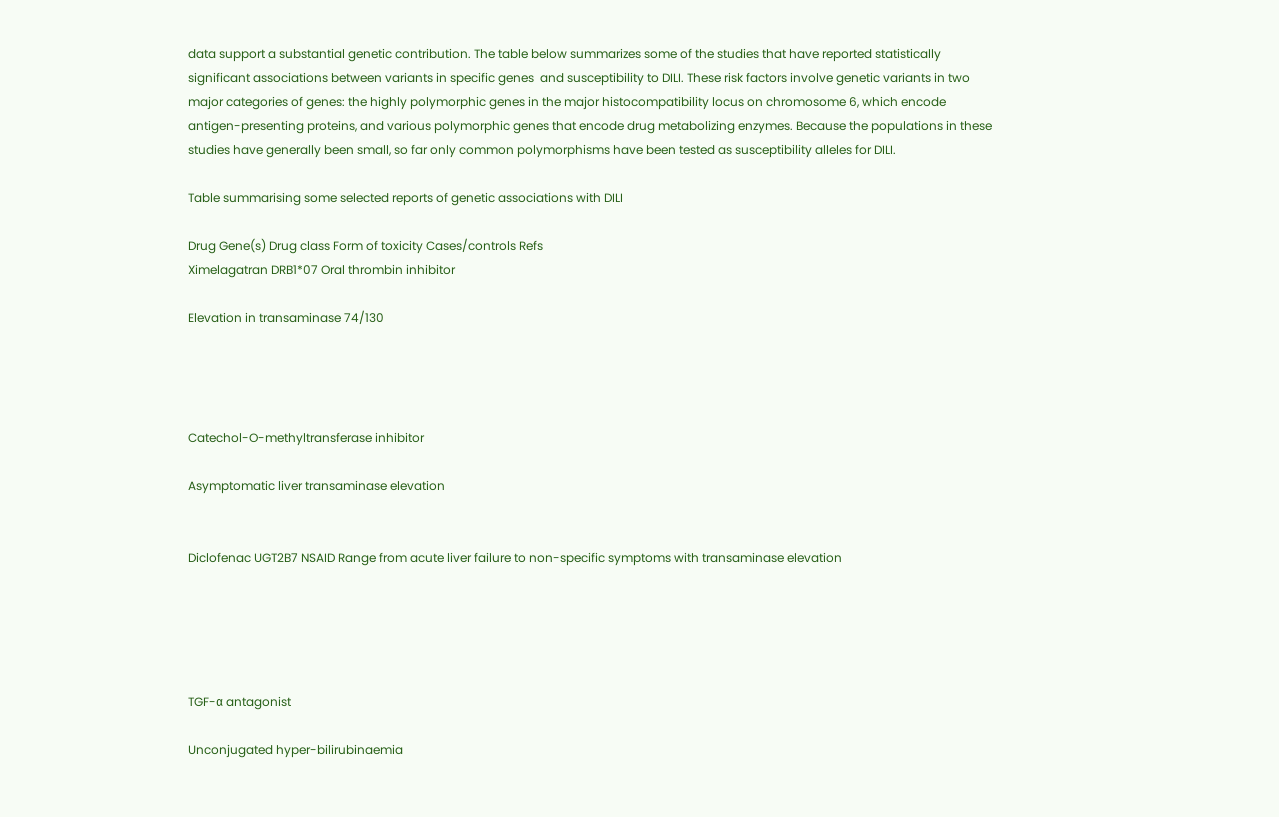data support a substantial genetic contribution. The table below summarizes some of the studies that have reported statistically significant associations between variants in specific genes  and susceptibility to DILI. These risk factors involve genetic variants in two major categories of genes: the highly polymorphic genes in the major histocompatibility locus on chromosome 6, which encode antigen-presenting proteins, and various polymorphic genes that encode drug metabolizing enzymes. Because the populations in these studies have generally been small, so far only common polymorphisms have been tested as susceptibility alleles for DILI.

Table summarising some selected reports of genetic associations with DILI

Drug Gene(s) Drug class Form of toxicity Cases/controls Refs
Ximelagatran DRB1*07 Oral thrombin inhibitor

Elevation in transaminase 74/130




Catechol-O-methyltransferase inhibitor

Asymptomatic liver transaminase elevation


Diclofenac UGT2B7 NSAID Range from acute liver failure to non-specific symptoms with transaminase elevation





TGF-α antagonist

Unconjugated hyper-bilirubinaemia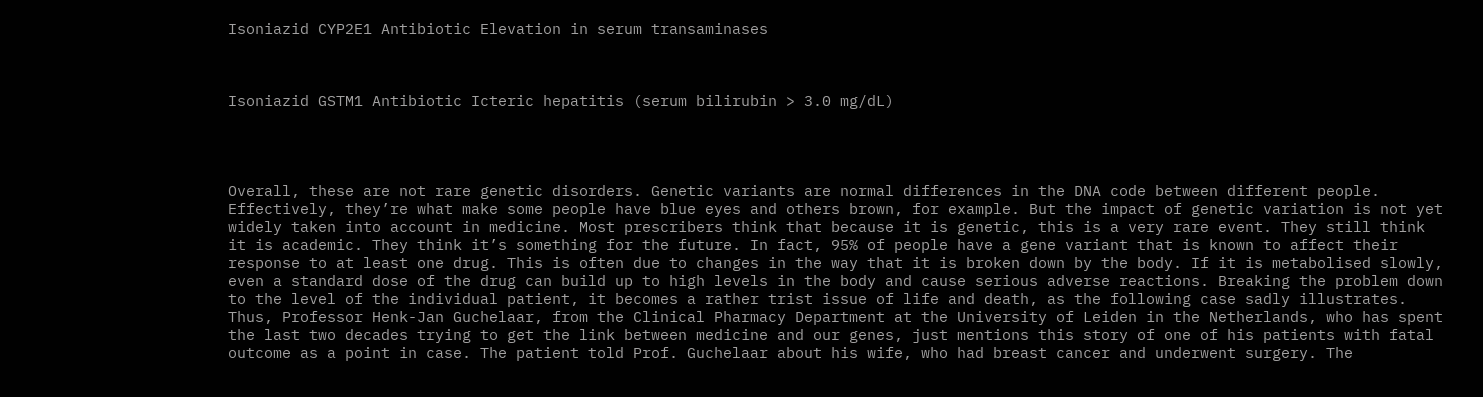Isoniazid CYP2E1 Antibiotic Elevation in serum transaminases



Isoniazid GSTM1 Antibiotic Icteric hepatitis (serum bilirubin > 3.0 mg/dL)




Overall, these are not rare genetic disorders. Genetic variants are normal differences in the DNA code between different people. Effectively, they’re what make some people have blue eyes and others brown, for example. But the impact of genetic variation is not yet widely taken into account in medicine. Most prescribers think that because it is genetic, this is a very rare event. They still think it is academic. They think it’s something for the future. In fact, 95% of people have a gene variant that is known to affect their response to at least one drug. This is often due to changes in the way that it is broken down by the body. If it is metabolised slowly, even a standard dose of the drug can build up to high levels in the body and cause serious adverse reactions. Breaking the problem down to the level of the individual patient, it becomes a rather trist issue of life and death, as the following case sadly illustrates. Thus, Professor Henk-Jan Guchelaar, from the Clinical Pharmacy Department at the University of Leiden in the Netherlands, who has spent the last two decades trying to get the link between medicine and our genes, just mentions this story of one of his patients with fatal outcome as a point in case. The patient told Prof. Guchelaar about his wife, who had breast cancer and underwent surgery. The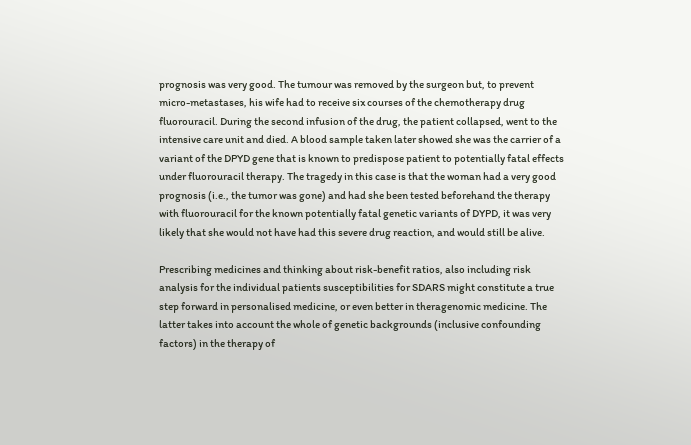prognosis was very good. The tumour was removed by the surgeon but, to prevent micro-metastases, his wife had to receive six courses of the chemotherapy drug fluorouracil. During the second infusion of the drug, the patient collapsed, went to the intensive care unit and died. A blood sample taken later showed she was the carrier of a variant of the DPYD gene that is known to predispose patient to potentially fatal effects under fluorouracil therapy. The tragedy in this case is that the woman had a very good prognosis (i.e., the tumor was gone) and had she been tested beforehand the therapy with fluorouracil for the known potentially fatal genetic variants of DYPD, it was very likely that she would not have had this severe drug reaction, and would still be alive.

Prescribing medicines and thinking about risk-benefit ratios, also including risk analysis for the individual patients susceptibilities for SDARS might constitute a true step forward in personalised medicine, or even better in theragenomic medicine. The latter takes into account the whole of genetic backgrounds (inclusive confounding factors) in the therapy of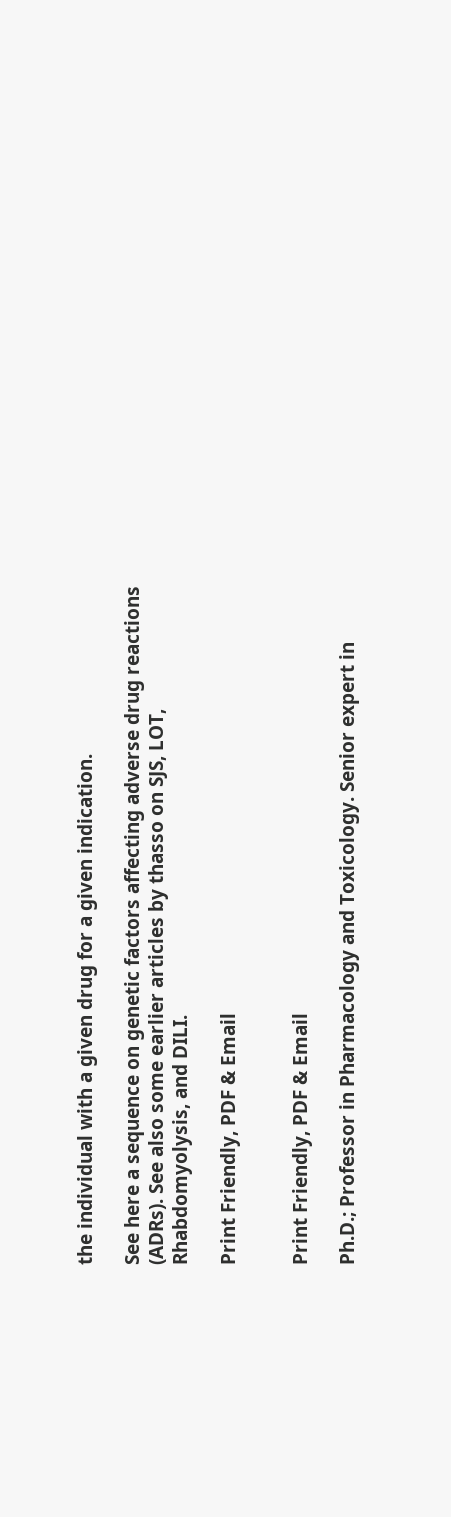the individual with a given drug for a given indication.

See here a sequence on genetic factors affecting adverse drug reactions (ADRs). See also some earlier articles by thasso on SJS, LOT, Rhabdomyolysis, and DILI.

Print Friendly, PDF & Email


Print Friendly, PDF & Email

Ph.D.; Professor in Pharmacology and Toxicology. Senior expert in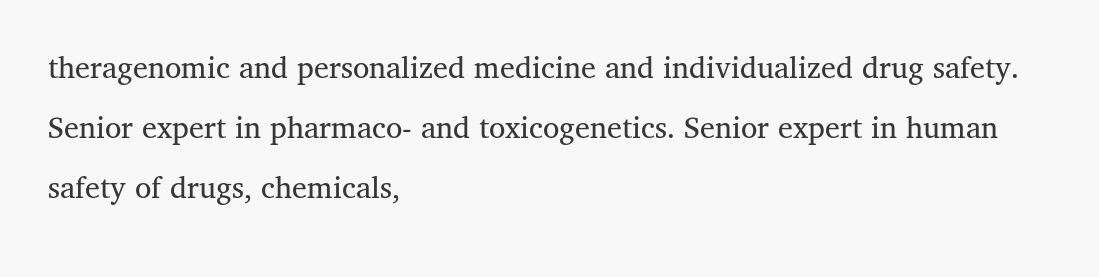theragenomic and personalized medicine and individualized drug safety. Senior expert in pharmaco- and toxicogenetics. Senior expert in human safety of drugs, chemicals,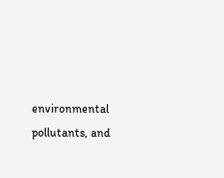environmental pollutants, and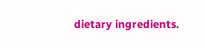dietary ingredients.